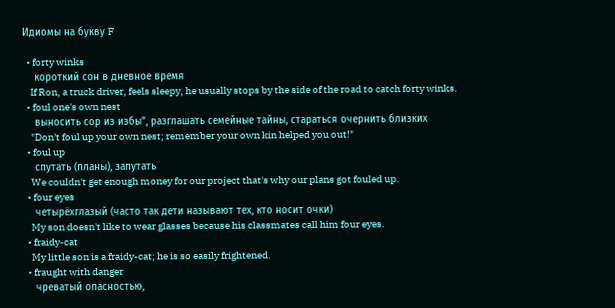Идиомы на букву F

  • forty winks
    короткий сон в дневное время
    If Ron, a truck driver, feels sleepy, he usually stops by the side of the road to catch forty winks.
  • foul one's own nest
    выносить сор из избы", разглашать семейные тайны, стараться очернить близких
    "Don't foul up your own nest; remember your own kin helped you out!"
  • foul up
    спутать (планы), запутать
    We couldn't get enough money for our project that's why our plans got fouled up.
  • four eyes
    четырёхглазый (часто так дети называют тех, кто носит очки)
    My son doesn't like to wear glasses because his classmates call him four eyes.
  • fraidy-cat
    My little son is a fraidy-cat; he is so easily frightened.
  • fraught with danger
    чреватый опасностью,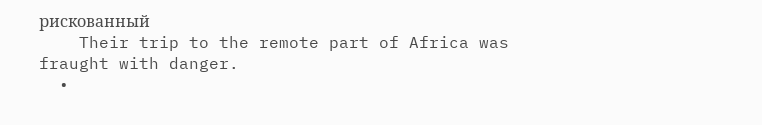рискованный
    Their trip to the remote part of Africa was fraught with danger.
  •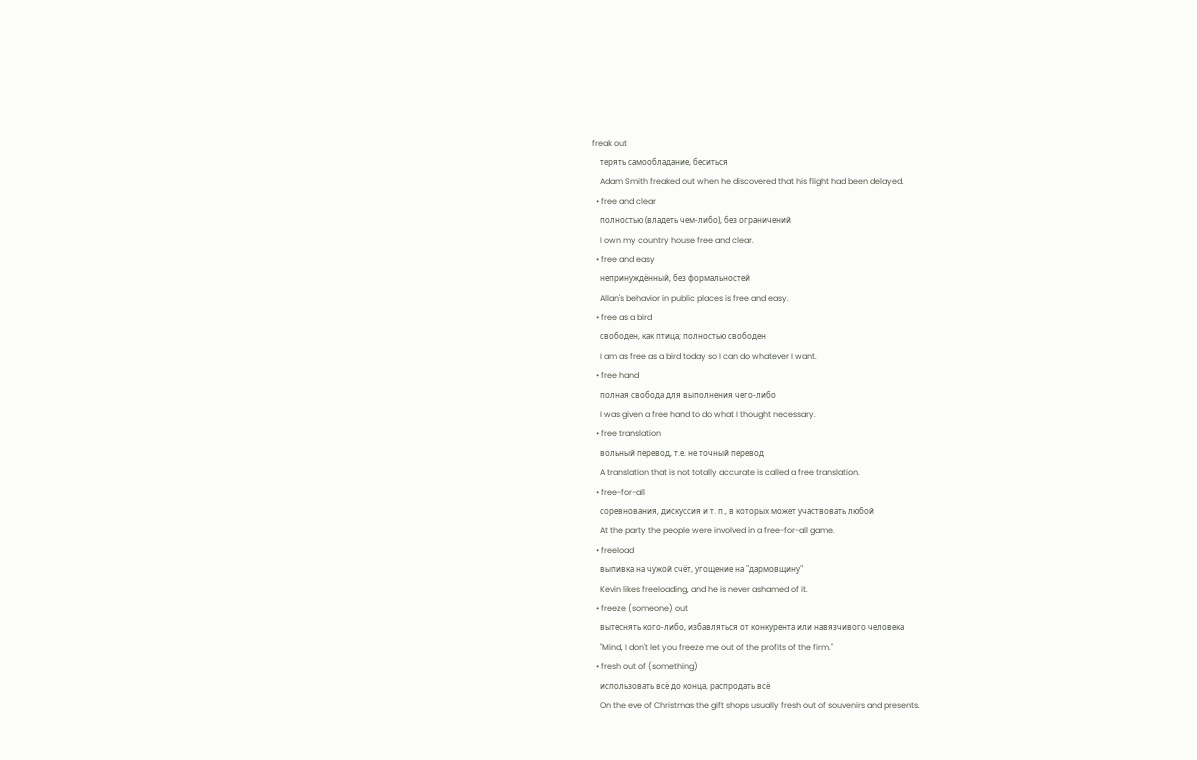freak out
    терять самообладание, беситься
    Adam Smith freaked out when he discovered that his flight had been delayed.
  • free and clear
    полностью (владеть чем-либо), без ограничений
    I own my country house free and clear.
  • free and easy
    непринуждённый, без формальностей
    Allan's behavior in public places is free and easy.
  • free as a bird
    свободен, как птица; полностью свободен
    I am as free as a bird today so I can do whatever I want.
  • free hand
    полная свобода для выполнения чего-либо
    I was given a free hand to do what I thought necessary.
  • free translation
    вольный перевод, т.е. не точный перевод
    A translation that is not totally accurate is called a free translation.
  • free-for-all
    соревнования, дискуссия и т. п., в которых может участвовать любой
    At the party the people were involved in a free-for-all game.
  • freeload
    выпивка на чужой счёт, угощение на "дармовщину"
    Kevin likes freeloading, and he is never ashamed of it.
  • freeze (someone) out
    вытеснять кого-либо, избавляться от конкурента или навязчивого человека
    "Mind, I don't let you freeze me out of the profits of the firm."
  • fresh out of (something)
    использовать всё до конца, распродать всё
    On the eve of Christmas the gift shops usually fresh out of souvenirs and presents.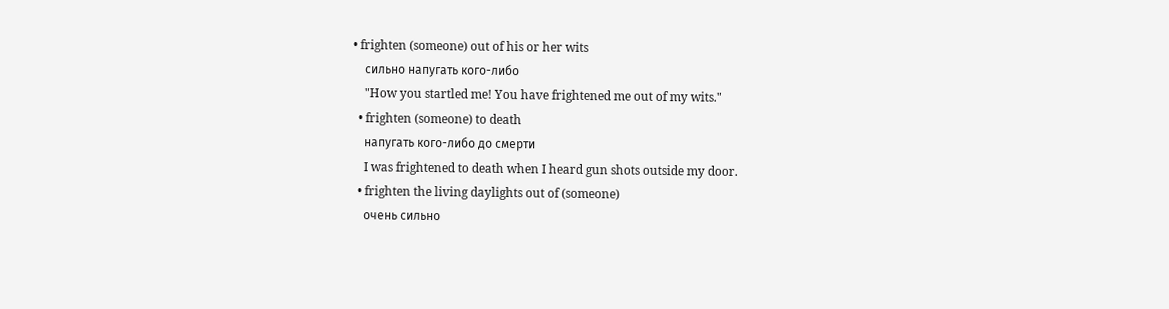• frighten (someone) out of his or her wits
    сильно напугать кого-либо
    "How you startled me! You have frightened me out of my wits."
  • frighten (someone) to death
    напугать кого-либо до смерти
    I was frightened to death when I heard gun shots outside my door.
  • frighten the living daylights out of (someone)
    очень сильно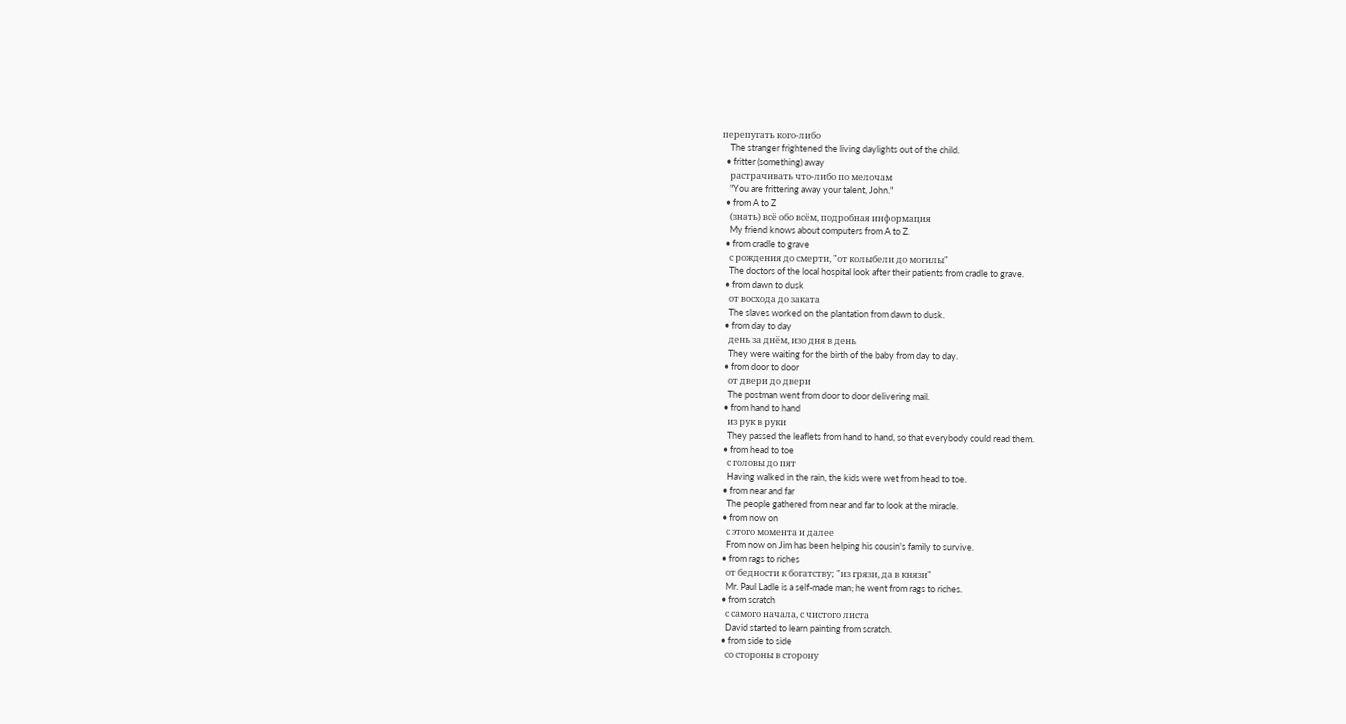перепугать кого-либо
    The stranger frightened the living daylights out of the child.
  • fritter (something) away
    растрачивать что-либо по мелочам
    "You are frittering away your talent, John."
  • from A to Z
    (знать) всё обо всём, подробная информация
    My friend knows about computers from A to Z.
  • from cradle to grave
    с рождения до смерти, "от колыбели до могилы"
    The doctors of the local hospital look after their patients from cradle to grave.
  • from dawn to dusk
    от восхода до заката
    The slaves worked on the plantation from dawn to dusk.
  • from day to day
    день за днём, изо дня в день
    They were waiting for the birth of the baby from day to day.
  • from door to door
    от двери до двери
    The postman went from door to door delivering mail.
  • from hand to hand
    из рук в руки
    They passed the leaflets from hand to hand, so that everybody could read them.
  • from head to toe
    с головы до пят
    Having walked in the rain, the kids were wet from head to toe.
  • from near and far
    The people gathered from near and far to look at the miracle.
  • from now on
    с этого момента и далее
    From now on Jim has been helping his cousin's family to survive.
  • from rags to riches
    от бедности к богатству; "из грязи, да в князи"
    Mr. Paul Ladle is a self-made man; he went from rags to riches.
  • from scratch
    с самого начала, с чистого листа
    David started to learn painting from scratch.
  • from side to side
    со стороны в сторону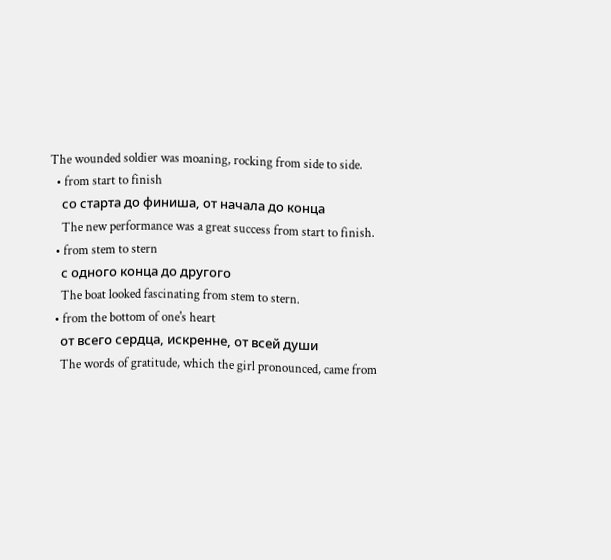The wounded soldier was moaning, rocking from side to side.
  • from start to finish
    со старта до финиша, от начала до конца
    The new performance was a great success from start to finish.
  • from stem to stern
    с одного конца до другого
    The boat looked fascinating from stem to stern.
  • from the bottom of one's heart
    от всего сердца, искренне, от всей души
    The words of gratitude, which the girl pronounced, came from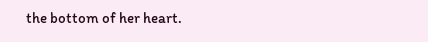the bottom of her heart.